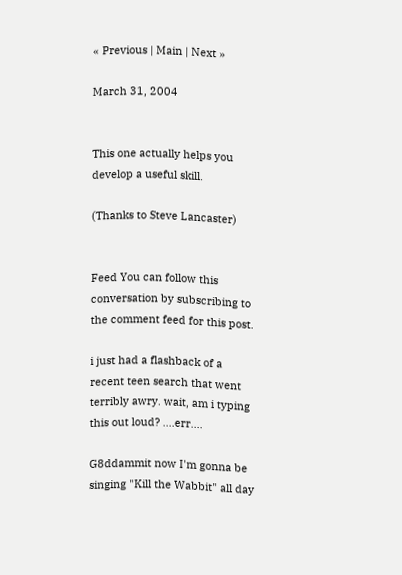« Previous | Main | Next »

March 31, 2004


This one actually helps you develop a useful skill.

(Thanks to Steve Lancaster)


Feed You can follow this conversation by subscribing to the comment feed for this post.

i just had a flashback of a recent teen search that went terribly awry. wait, am i typing this out loud? ....err....

G8ddammit now I'm gonna be singing "Kill the Wabbit" all day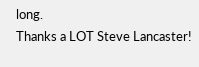long.
Thanks a LOT Steve Lancaster!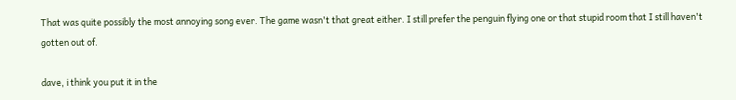That was quite possibly the most annoying song ever. The game wasn't that great either. I still prefer the penguin flying one or that stupid room that I still haven't gotten out of.

dave, i think you put it in the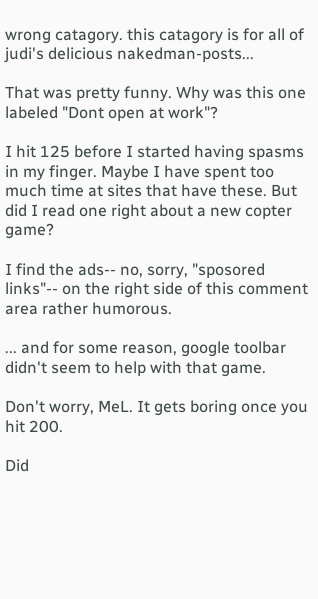wrong catagory. this catagory is for all of judi's delicious nakedman-posts...

That was pretty funny. Why was this one labeled "Dont open at work"?

I hit 125 before I started having spasms in my finger. Maybe I have spent too much time at sites that have these. But did I read one right about a new copter game?

I find the ads-- no, sorry, "sposored links"-- on the right side of this comment area rather humorous.

... and for some reason, google toolbar didn't seem to help with that game.

Don't worry, MeL. It gets boring once you hit 200.

Did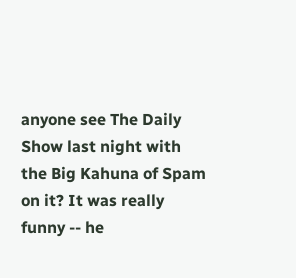anyone see The Daily Show last night with the Big Kahuna of Spam on it? It was really funny -- he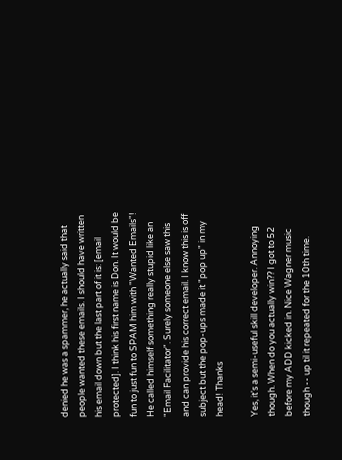denied he was a spammer, he actually said that people wanted these emails. I should have written his email down but the last part of it is: [email protected]. I think his first name is Don. It would be fun to just fun to SPAM him with "Wanted Emails"! He called himself something really stupid like an "Email Facilitator". Surely someone else saw this and can provide his correct email. I know this is off subject but the pop-ups made it "pop up" in my head! Thanks

Yes, it's a semi-useful skill developer. Annoying though. When do you actually win?? I got to 52 before my ADD kicked in. Nice Wagner music though -- up til it repeated for the 10th time.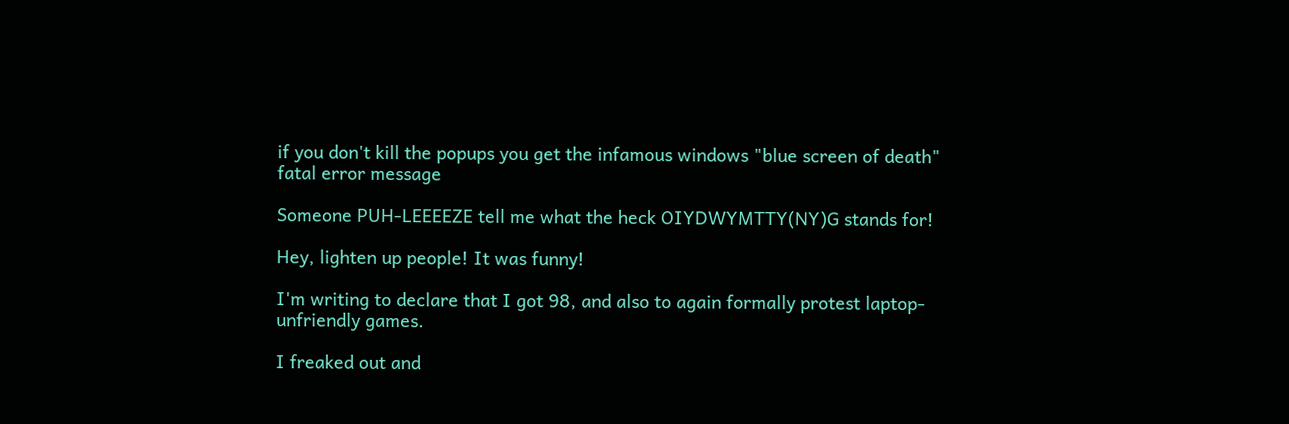if you don't kill the popups you get the infamous windows "blue screen of death" fatal error message

Someone PUH-LEEEEZE tell me what the heck OIYDWYMTTY(NY)G stands for!

Hey, lighten up people! It was funny!

I'm writing to declare that I got 98, and also to again formally protest laptop-unfriendly games.

I freaked out and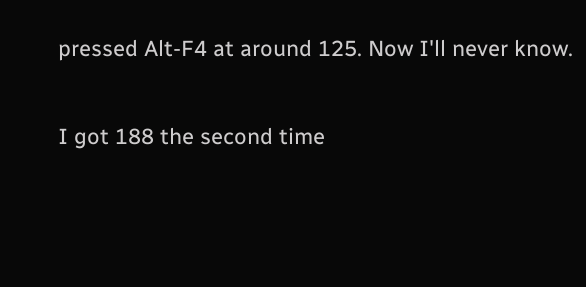pressed Alt-F4 at around 125. Now I'll never know.

I got 188 the second time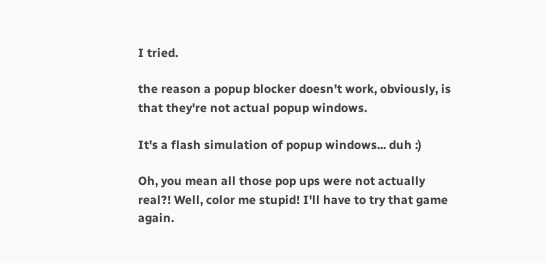I tried.

the reason a popup blocker doesn't work, obviously, is that they're not actual popup windows.

It's a flash simulation of popup windows... duh :)

Oh, you mean all those pop ups were not actually real?! Well, color me stupid! I'll have to try that game again.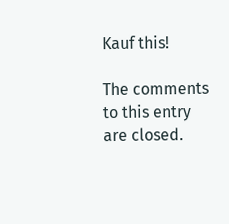Kauf this!

The comments to this entry are closed.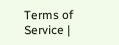Terms of Service |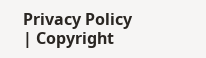Privacy Policy | Copyright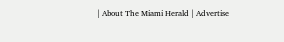| About The Miami Herald | Advertise